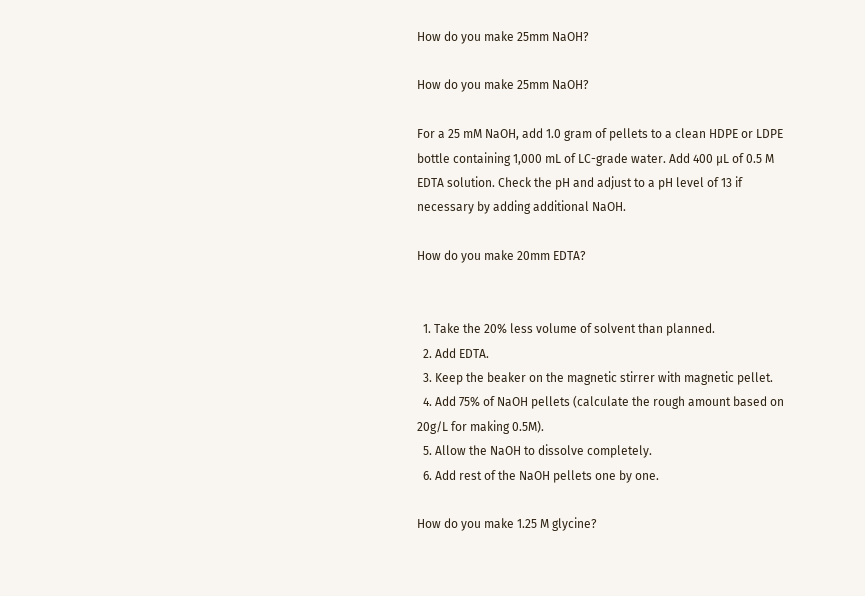How do you make 25mm NaOH?

How do you make 25mm NaOH?

For a 25 mM NaOH, add 1.0 gram of pellets to a clean HDPE or LDPE bottle containing 1,000 mL of LC-grade water. Add 400 μL of 0.5 M EDTA solution. Check the pH and adjust to a pH level of 13 if necessary by adding additional NaOH.

How do you make 20mm EDTA?


  1. Take the 20% less volume of solvent than planned.
  2. Add EDTA.
  3. Keep the beaker on the magnetic stirrer with magnetic pellet.
  4. Add 75% of NaOH pellets (calculate the rough amount based on 20g/L for making 0.5M).
  5. Allow the NaOH to dissolve completely.
  6. Add rest of the NaOH pellets one by one.

How do you make 1.25 M glycine?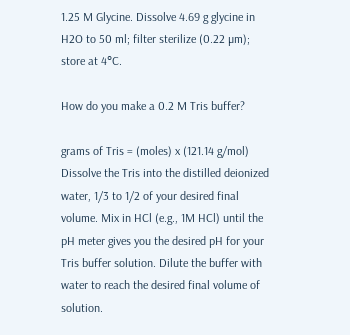1.25 M Glycine. Dissolve 4.69 g glycine in H2O to 50 ml; filter sterilize (0.22 µm); store at 4°C.

How do you make a 0.2 M Tris buffer?

grams of Tris = (moles) x (121.14 g/mol) Dissolve the Tris into the distilled deionized water, 1/3 to 1/2 of your desired final volume. Mix in HCl (e.g., 1M HCl) until the pH meter gives you the desired pH for your Tris buffer solution. Dilute the buffer with water to reach the desired final volume of solution.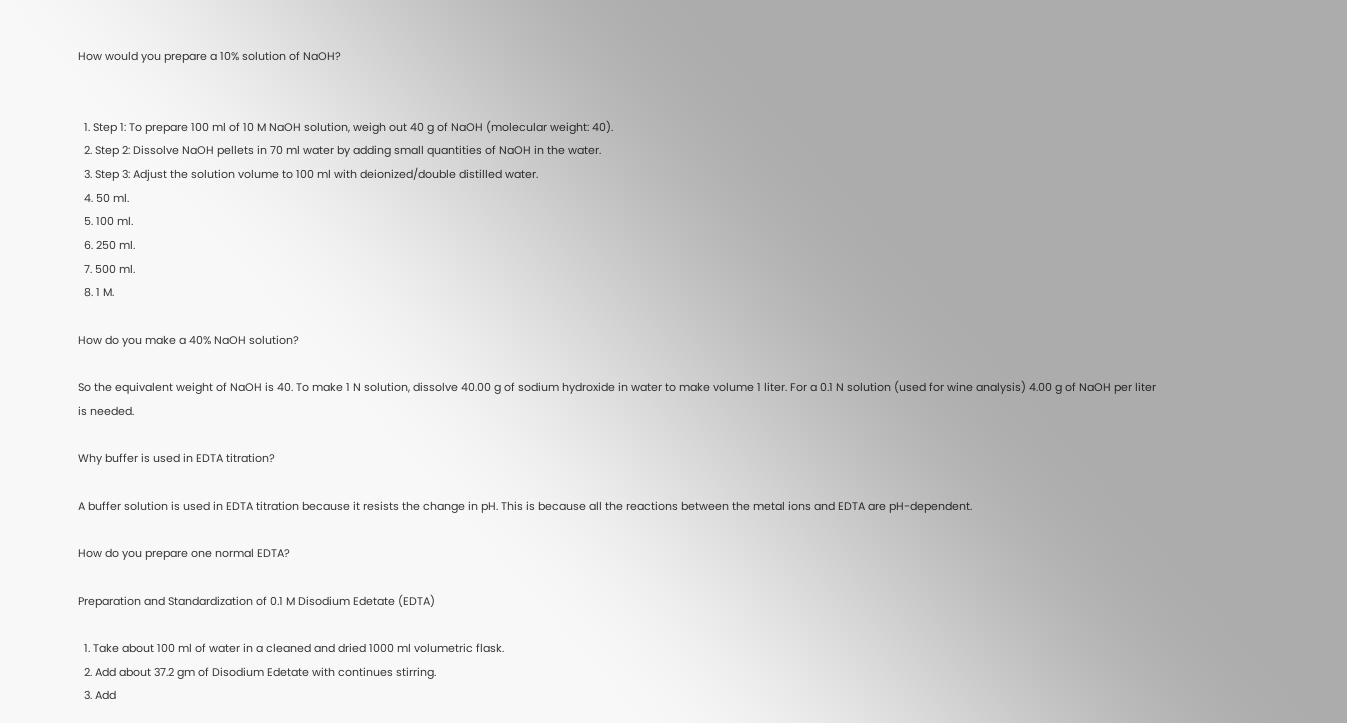How would you prepare a 10% solution of NaOH?


  1. Step 1: To prepare 100 ml of 10 M NaOH solution, weigh out 40 g of NaOH (molecular weight: 40).
  2. Step 2: Dissolve NaOH pellets in 70 ml water by adding small quantities of NaOH in the water.
  3. Step 3: Adjust the solution volume to 100 ml with deionized/double distilled water.
  4. 50 ml.
  5. 100 ml.
  6. 250 ml.
  7. 500 ml.
  8. 1 M.

How do you make a 40% NaOH solution?

So the equivalent weight of NaOH is 40. To make 1 N solution, dissolve 40.00 g of sodium hydroxide in water to make volume 1 liter. For a 0.1 N solution (used for wine analysis) 4.00 g of NaOH per liter is needed.

Why buffer is used in EDTA titration?

A buffer solution is used in EDTA titration because it resists the change in pH. This is because all the reactions between the metal ions and EDTA are pH-dependent.

How do you prepare one normal EDTA?

Preparation and Standardization of 0.1 M Disodium Edetate (EDTA)

  1. Take about 100 ml of water in a cleaned and dried 1000 ml volumetric flask.
  2. Add about 37.2 gm of Disodium Edetate with continues stirring.
  3. Add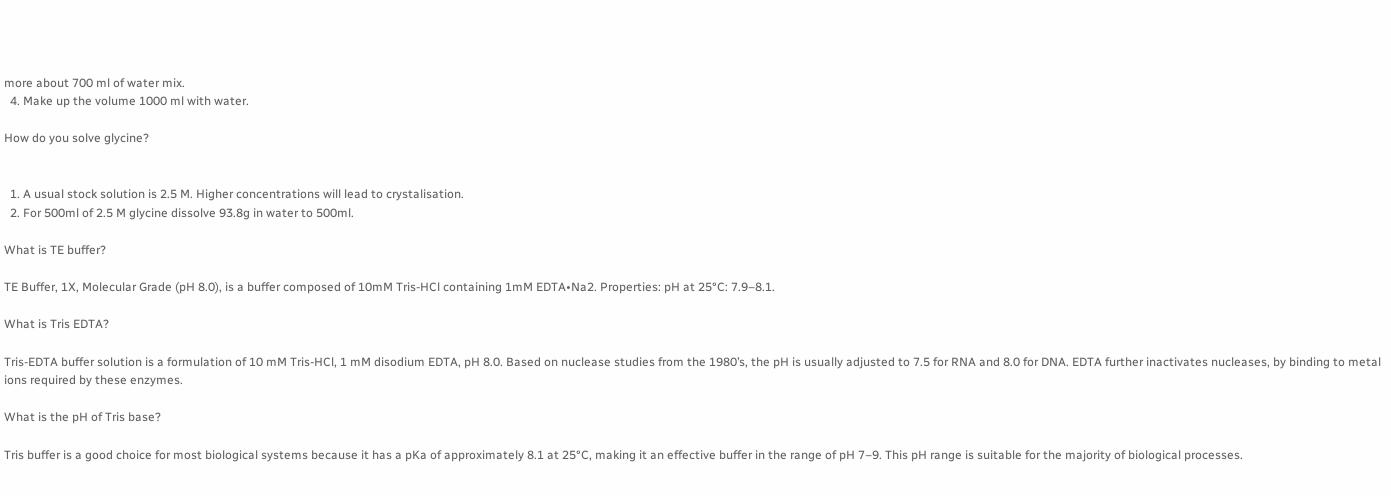more about 700 ml of water mix.
  4. Make up the volume 1000 ml with water.

How do you solve glycine?


  1. A usual stock solution is 2.5 M. Higher concentrations will lead to crystalisation.
  2. For 500ml of 2.5 M glycine dissolve 93.8g in water to 500ml.

What is TE buffer?

TE Buffer, 1X, Molecular Grade (pH 8.0), is a buffer composed of 10mM Tris-HCl containing 1mM EDTA•Na2. Properties: pH at 25°C: 7.9–8.1.

What is Tris EDTA?

Tris-EDTA buffer solution is a formulation of 10 mM Tris-HCl, 1 mM disodium EDTA, pH 8.0. Based on nuclease studies from the 1980’s, the pH is usually adjusted to 7.5 for RNA and 8.0 for DNA. EDTA further inactivates nucleases, by binding to metal ions required by these enzymes.

What is the pH of Tris base?

Tris buffer is a good choice for most biological systems because it has a pKa of approximately 8.1 at 25°C, making it an effective buffer in the range of pH 7–9. This pH range is suitable for the majority of biological processes.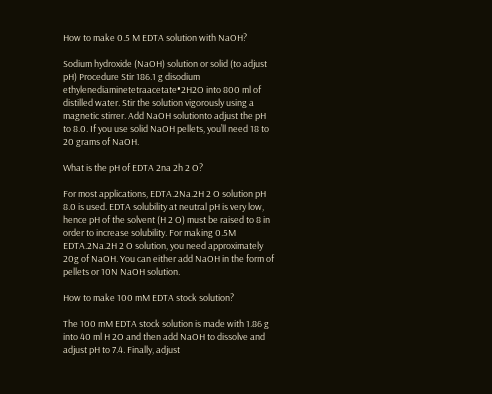How to make 0.5 M EDTA solution with NaOH?

Sodium hydroxide (NaOH) solution or solid (to adjust pH) Procedure Stir 186.1 g disodium ethylenediaminetetraacetate•2H2O into 800 ml of distilled water. Stir the solution vigorously using a magnetic stirrer. Add NaOH solutionto adjust the pH to 8.0. If you use solid NaOH pellets, you’ll need 18 to 20 grams of NaOH.

What is the pH of EDTA 2na 2h 2 O?

For most applications, EDTA.2Na.2H 2 O solution pH 8.0 is used. EDTA solubility at neutral pH is very low, hence pH of the solvent (H 2 O) must be raised to 8 in order to increase solubility. For making 0.5M EDTA.2Na.2H 2 O solution, you need approximately 20g of NaOH. You can either add NaOH in the form of pellets or 10N NaOH solution.

How to make 100 mM EDTA stock solution?

The 100 mM EDTA stock solution is made with 1.86 g into 40 ml H 2O and then add NaOH to dissolve and adjust pH to 7.4. Finally, adjust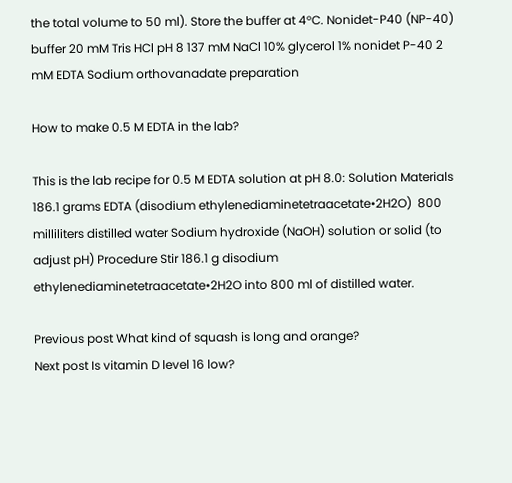the total volume to 50 ml). Store the buffer at 4°C. Nonidet-P40 (NP-40) buffer 20 mM Tris HCl pH 8 137 mM NaCl 10% glycerol 1% nonidet P-40 2 mM EDTA Sodium orthovanadate preparation

How to make 0.5 M EDTA in the lab?

This is the lab recipe for 0.5 M EDTA solution at pH 8.0: Solution Materials 186.1 grams EDTA (disodium ethylenediaminetetraacetate•2H2O)  800 milliliters distilled water Sodium hydroxide (NaOH) solution or solid (to adjust pH) Procedure Stir 186.1 g disodium ethylenediaminetetraacetate•2H2O into 800 ml of distilled water.

Previous post What kind of squash is long and orange?
Next post Is vitamin D level 16 low?